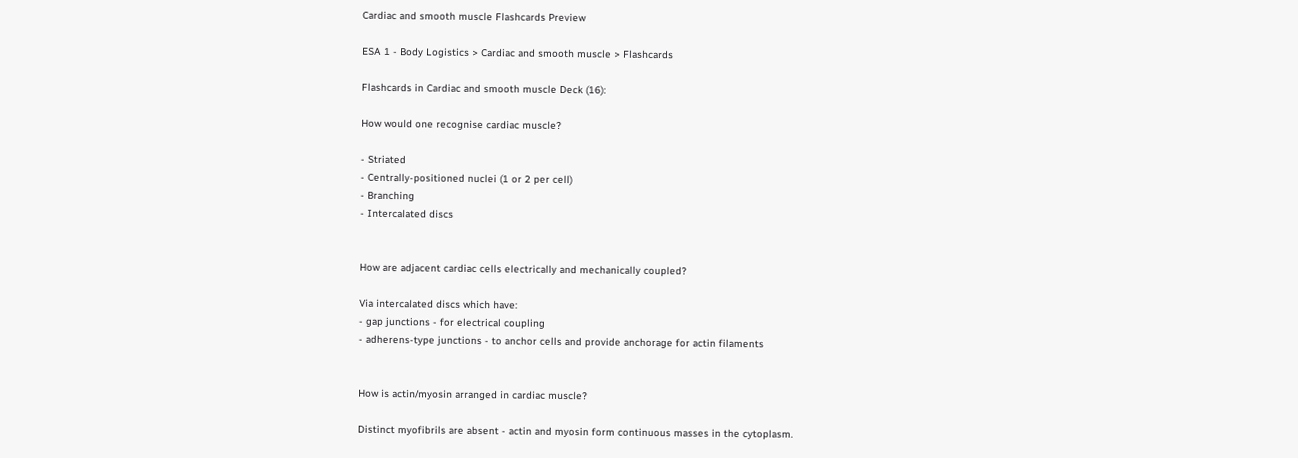Cardiac and smooth muscle Flashcards Preview

ESA 1 - Body Logistics > Cardiac and smooth muscle > Flashcards

Flashcards in Cardiac and smooth muscle Deck (16):

How would one recognise cardiac muscle?

- Striated
- Centrally-positioned nuclei (1 or 2 per cell)
- Branching
- Intercalated discs


How are adjacent cardiac cells electrically and mechanically coupled?

Via intercalated discs which have:
- gap junctions - for electrical coupling
- adherens-type junctions - to anchor cells and provide anchorage for actin filaments


How is actin/myosin arranged in cardiac muscle?

Distinct myofibrils are absent - actin and myosin form continuous masses in the cytoplasm.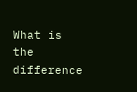What is the difference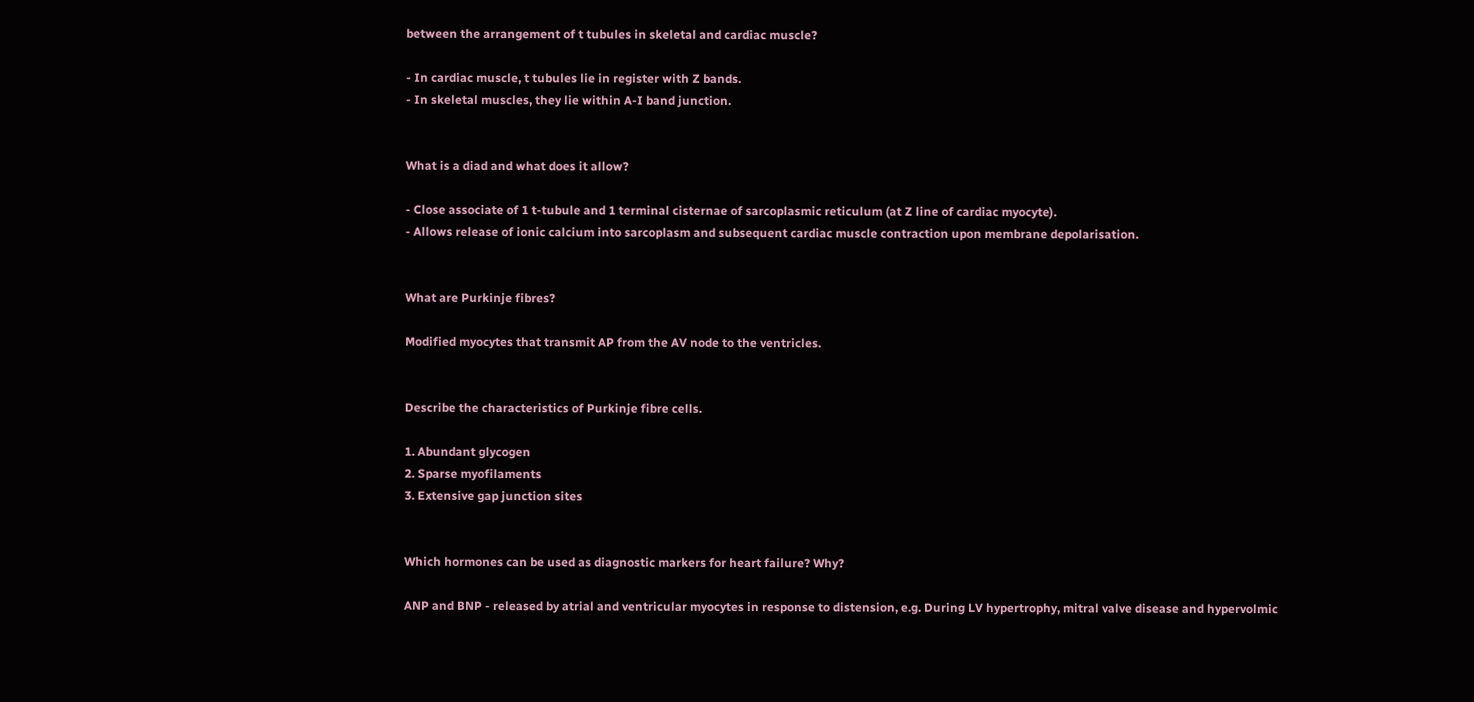between the arrangement of t tubules in skeletal and cardiac muscle?

- In cardiac muscle, t tubules lie in register with Z bands.
- In skeletal muscles, they lie within A-I band junction.


What is a diad and what does it allow?

- Close associate of 1 t-tubule and 1 terminal cisternae of sarcoplasmic reticulum (at Z line of cardiac myocyte).
- Allows release of ionic calcium into sarcoplasm and subsequent cardiac muscle contraction upon membrane depolarisation.


What are Purkinje fibres?

Modified myocytes that transmit AP from the AV node to the ventricles.


Describe the characteristics of Purkinje fibre cells.

1. Abundant glycogen
2. Sparse myofilaments
3. Extensive gap junction sites


Which hormones can be used as diagnostic markers for heart failure? Why?

ANP and BNP - released by atrial and ventricular myocytes in response to distension, e.g. During LV hypertrophy, mitral valve disease and hypervolmic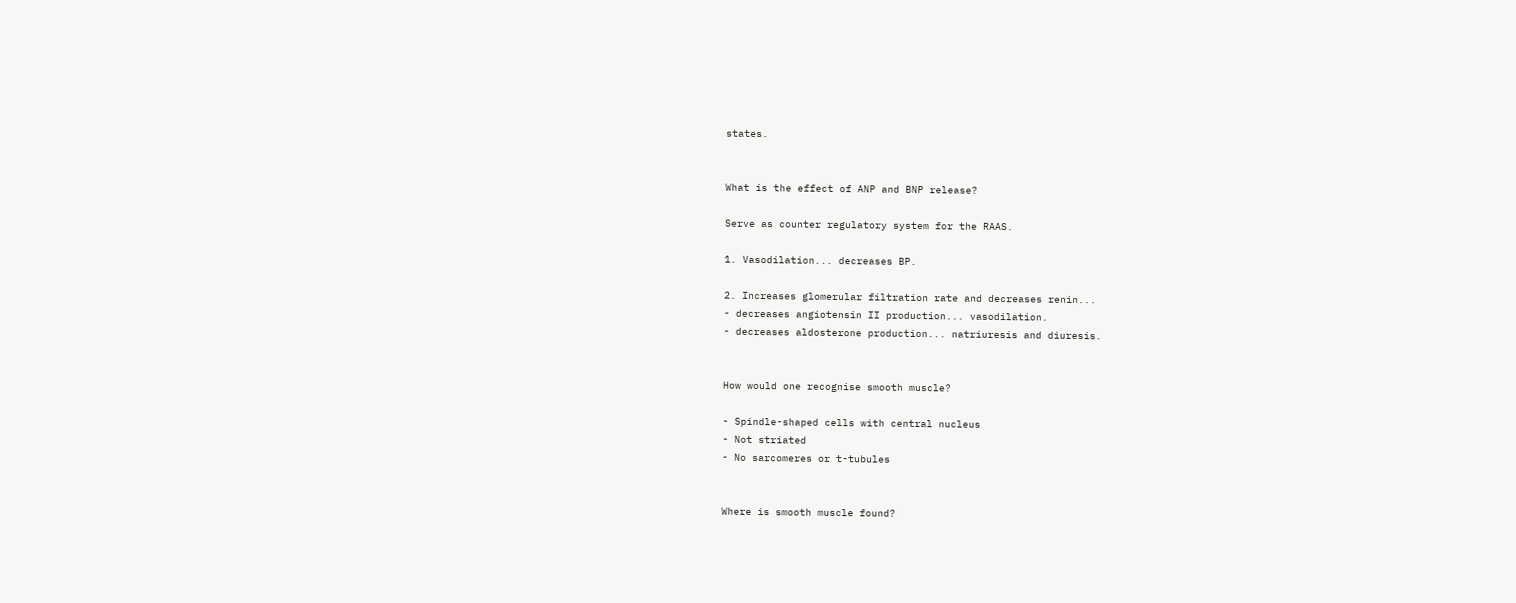states.


What is the effect of ANP and BNP release?

Serve as counter regulatory system for the RAAS.

1. Vasodilation... decreases BP.

2. Increases glomerular filtration rate and decreases renin...
- decreases angiotensin II production... vasodilation.
- decreases aldosterone production... natriuresis and diuresis.


How would one recognise smooth muscle?

- Spindle-shaped cells with central nucleus
- Not striated
- No sarcomeres or t-tubules


Where is smooth muscle found?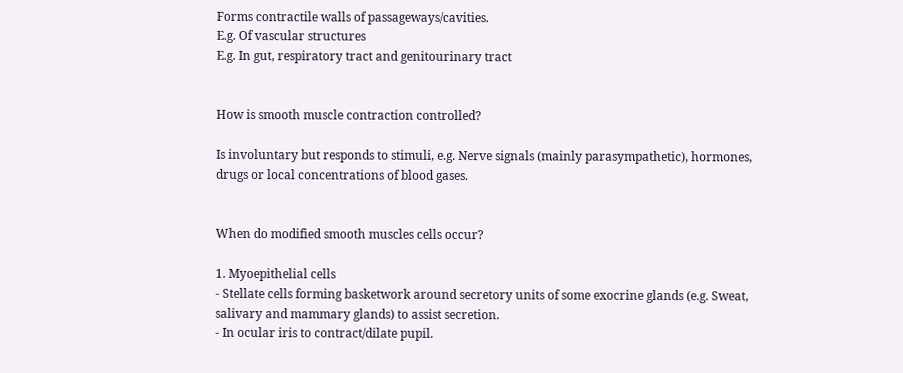Forms contractile walls of passageways/cavities.
E.g. Of vascular structures
E.g. In gut, respiratory tract and genitourinary tract


How is smooth muscle contraction controlled?

Is involuntary but responds to stimuli, e.g. Nerve signals (mainly parasympathetic), hormones, drugs or local concentrations of blood gases.


When do modified smooth muscles cells occur?

1. Myoepithelial cells
- Stellate cells forming basketwork around secretory units of some exocrine glands (e.g. Sweat, salivary and mammary glands) to assist secretion.
- In ocular iris to contract/dilate pupil.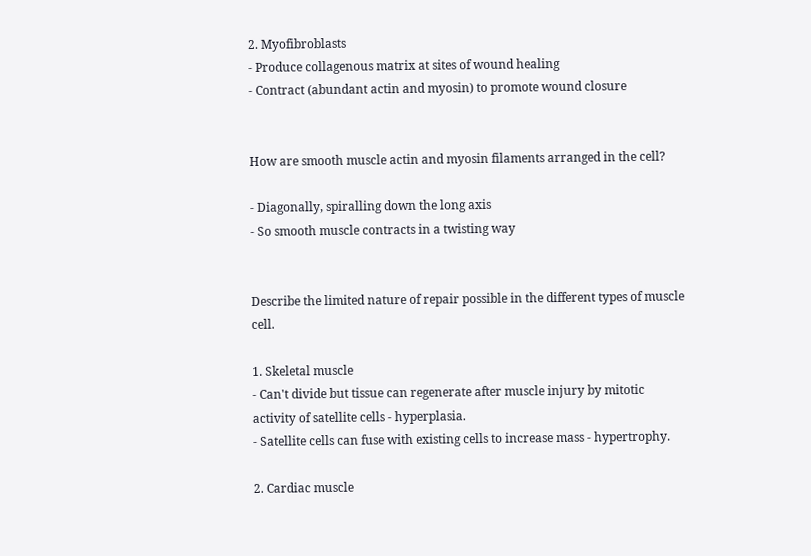2. Myofibroblasts
- Produce collagenous matrix at sites of wound healing
- Contract (abundant actin and myosin) to promote wound closure


How are smooth muscle actin and myosin filaments arranged in the cell?

- Diagonally, spiralling down the long axis
- So smooth muscle contracts in a twisting way


Describe the limited nature of repair possible in the different types of muscle cell.

1. Skeletal muscle
- Can't divide but tissue can regenerate after muscle injury by mitotic activity of satellite cells - hyperplasia.
- Satellite cells can fuse with existing cells to increase mass - hypertrophy.

2. Cardiac muscle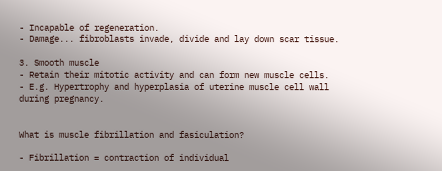- Incapable of regeneration.
- Damage... fibroblasts invade, divide and lay down scar tissue.

3. Smooth muscle
- Retain their mitotic activity and can form new muscle cells.
- E.g. Hypertrophy and hyperplasia of uterine muscle cell wall during pregnancy.


What is muscle fibrillation and fasiculation?

- Fibrillation = contraction of individual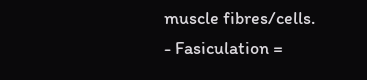muscle fibres/cells.
- Fasiculation =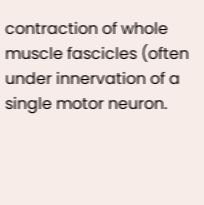contraction of whole muscle fascicles (often under innervation of a single motor neuron.